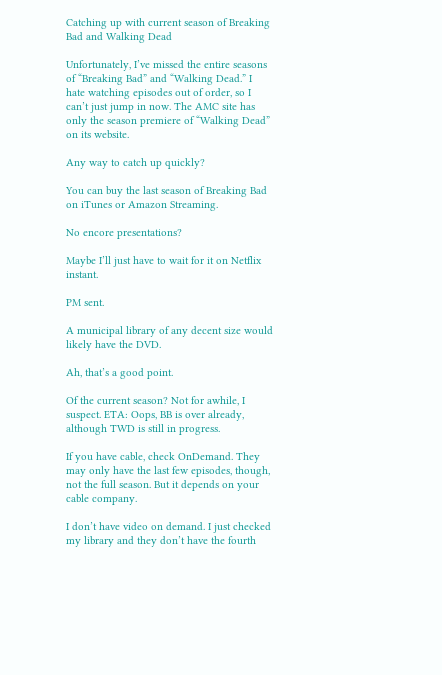Catching up with current season of Breaking Bad and Walking Dead

Unfortunately, I’ve missed the entire seasons of “Breaking Bad” and “Walking Dead.” I hate watching episodes out of order, so I can’t just jump in now. The AMC site has only the season premiere of “Walking Dead” on its website.

Any way to catch up quickly?

You can buy the last season of Breaking Bad on iTunes or Amazon Streaming.

No encore presentations?

Maybe I’ll just have to wait for it on Netflix instant.

PM sent.

A municipal library of any decent size would likely have the DVD.

Ah, that’s a good point.

Of the current season? Not for awhile, I suspect. ETA: Oops, BB is over already, although TWD is still in progress.

If you have cable, check OnDemand. They may only have the last few episodes, though, not the full season. But it depends on your cable company.

I don’t have video on demand. I just checked my library and they don’t have the fourth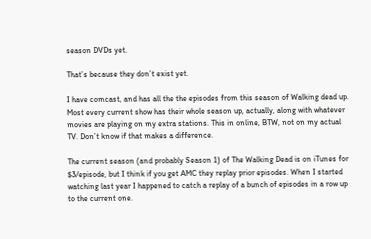season DVDs yet.

That’s because they don’t exist yet.

I have comcast, and has all the the episodes from this season of Walking dead up. Most every current show has their whole season up, actually, along with whatever movies are playing on my extra stations. This in online, BTW, not on my actual TV. Don’t know if that makes a difference.

The current season (and probably Season 1) of The Walking Dead is on iTunes for $3/episode, but I think if you get AMC they replay prior episodes. When I started watching last year I happened to catch a replay of a bunch of episodes in a row up to the current one.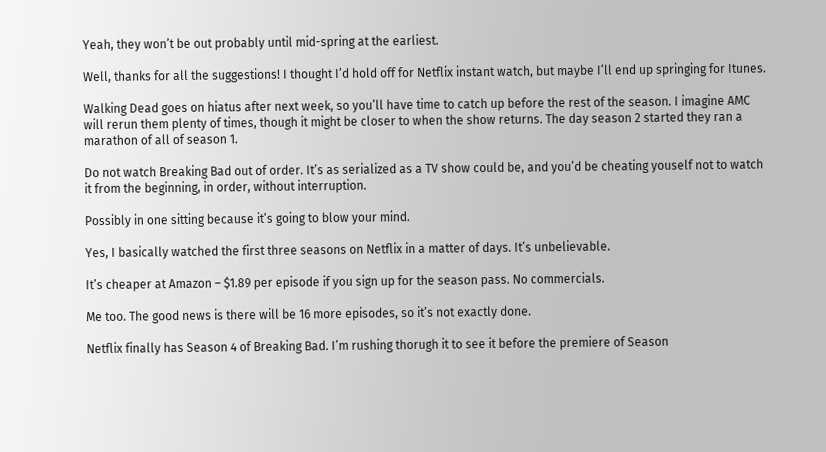Yeah, they won’t be out probably until mid-spring at the earliest.

Well, thanks for all the suggestions! I thought I’d hold off for Netflix instant watch, but maybe I’ll end up springing for Itunes.

Walking Dead goes on hiatus after next week, so you’ll have time to catch up before the rest of the season. I imagine AMC will rerun them plenty of times, though it might be closer to when the show returns. The day season 2 started they ran a marathon of all of season 1.

Do not watch Breaking Bad out of order. It’s as serialized as a TV show could be, and you’d be cheating youself not to watch it from the beginning, in order, without interruption.

Possibly in one sitting because it’s going to blow your mind.

Yes, I basically watched the first three seasons on Netflix in a matter of days. It’s unbelievable.

It’s cheaper at Amazon – $1.89 per episode if you sign up for the season pass. No commercials.

Me too. The good news is there will be 16 more episodes, so it’s not exactly done.

Netflix finally has Season 4 of Breaking Bad. I’m rushing thorugh it to see it before the premiere of Season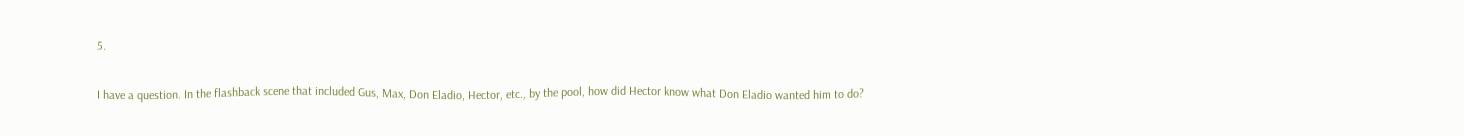5.

I have a question. In the flashback scene that included Gus, Max, Don Eladio, Hector, etc., by the pool, how did Hector know what Don Eladio wanted him to do?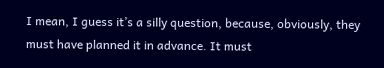I mean, I guess it’s a silly question, because, obviously, they must have planned it in advance. It must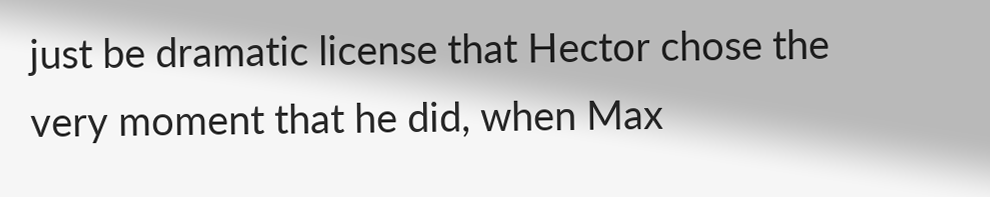just be dramatic license that Hector chose the very moment that he did, when Max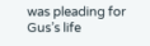was pleading for Gus’s life